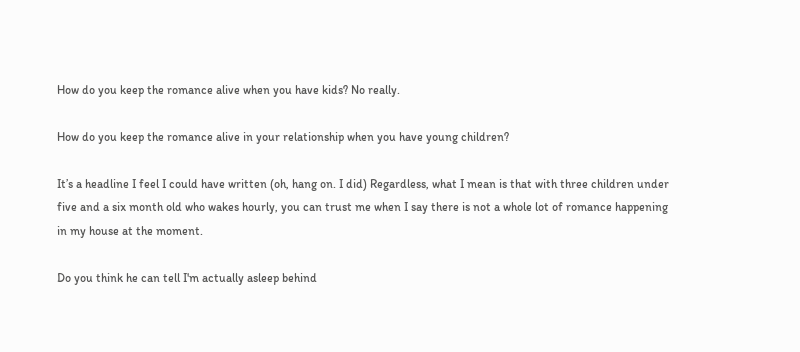How do you keep the romance alive when you have kids? No really.

How do you keep the romance alive in your relationship when you have young children?

It’s a headline I feel I could have written (oh, hang on. I did) Regardless, what I mean is that with three children under five and a six month old who wakes hourly, you can trust me when I say there is not a whole lot of romance happening in my house at the moment.

Do you think he can tell I'm actually asleep behind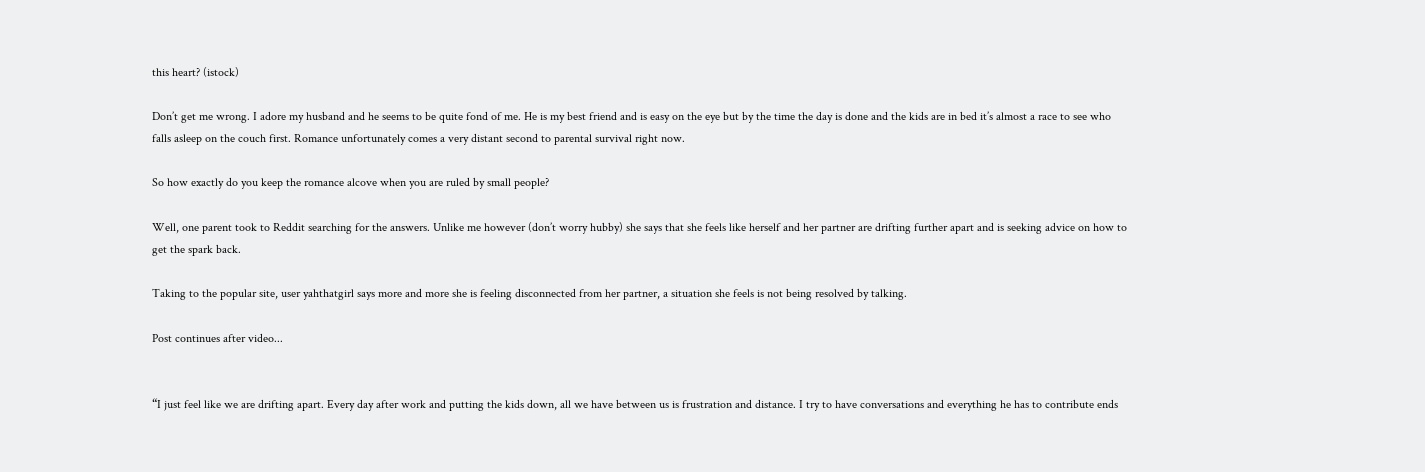this heart? (istock)

Don’t get me wrong. I adore my husband and he seems to be quite fond of me. He is my best friend and is easy on the eye but by the time the day is done and the kids are in bed it’s almost a race to see who falls asleep on the couch first. Romance unfortunately comes a very distant second to parental survival right now.

So how exactly do you keep the romance alcove when you are ruled by small people?

Well, one parent took to Reddit searching for the answers. Unlike me however (don’t worry hubby) she says that she feels like herself and her partner are drifting further apart and is seeking advice on how to get the spark back.

Taking to the popular site, user yahthatgirl says more and more she is feeling disconnected from her partner, a situation she feels is not being resolved by talking.

Post continues after video...


“I just feel like we are drifting apart. Every day after work and putting the kids down, all we have between us is frustration and distance. I try to have conversations and everything he has to contribute ends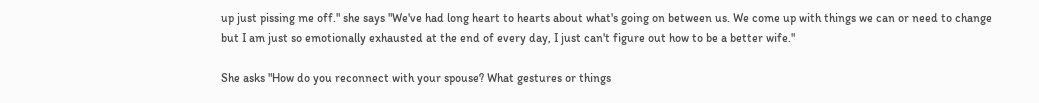up just pissing me off." she says "We've had long heart to hearts about what's going on between us. We come up with things we can or need to change but I am just so emotionally exhausted at the end of every day, I just can't figure out how to be a better wife."

She asks "How do you reconnect with your spouse? What gestures or things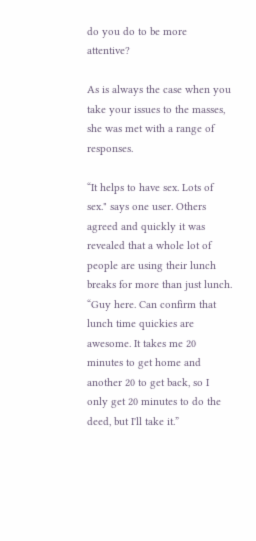do you do to be more attentive?

As is always the case when you take your issues to the masses, she was met with a range of responses.

“It helps to have sex. Lots of sex." says one user. Others agreed and quickly it was revealed that a whole lot of people are using their lunch breaks for more than just lunch. “Guy here. Can confirm that lunch time quickies are awesome. It takes me 20 minutes to get home and another 20 to get back, so I only get 20 minutes to do the deed, but I'll take it.”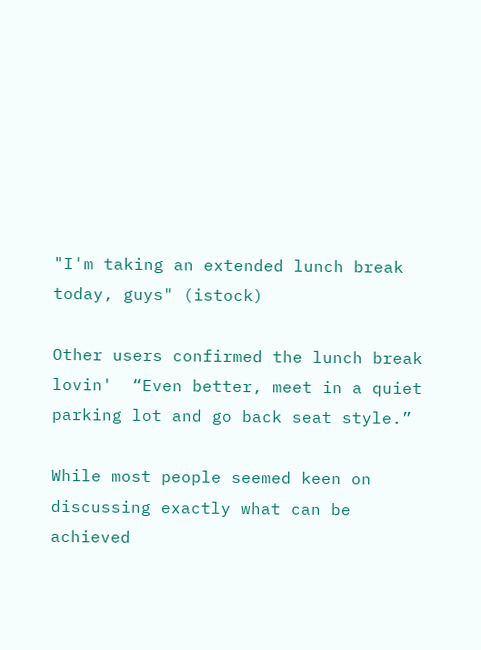"I'm taking an extended lunch break today, guys" (istock)

Other users confirmed the lunch break lovin'  “Even better, meet in a quiet parking lot and go back seat style.”

While most people seemed keen on discussing exactly what can be achieved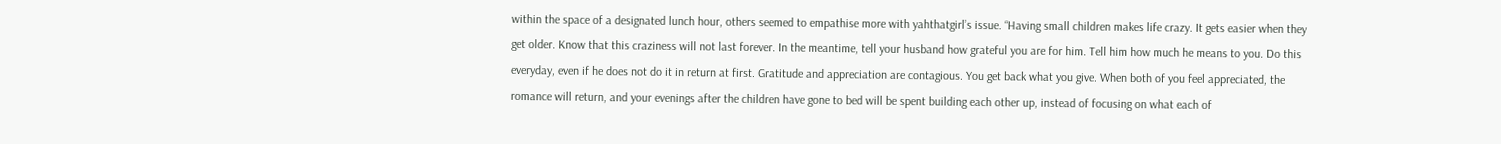within the space of a designated lunch hour, others seemed to empathise more with yahthatgirl’s issue. “Having small children makes life crazy. It gets easier when they get older. Know that this craziness will not last forever. In the meantime, tell your husband how grateful you are for him. Tell him how much he means to you. Do this everyday, even if he does not do it in return at first. Gratitude and appreciation are contagious. You get back what you give. When both of you feel appreciated, the romance will return, and your evenings after the children have gone to bed will be spent building each other up, instead of focusing on what each of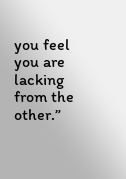you feel you are lacking from the other.”